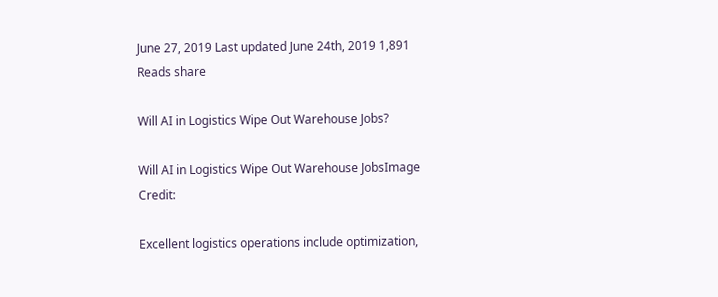June 27, 2019 Last updated June 24th, 2019 1,891 Reads share

Will AI in Logistics Wipe Out Warehouse Jobs?

Will AI in Logistics Wipe Out Warehouse JobsImage Credit:

Excellent logistics operations include optimization,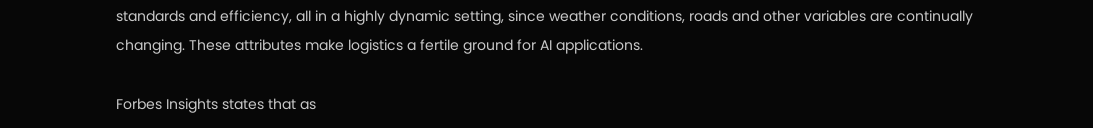standards and efficiency, all in a highly dynamic setting, since weather conditions, roads and other variables are continually changing. These attributes make logistics a fertile ground for AI applications.

Forbes Insights states that as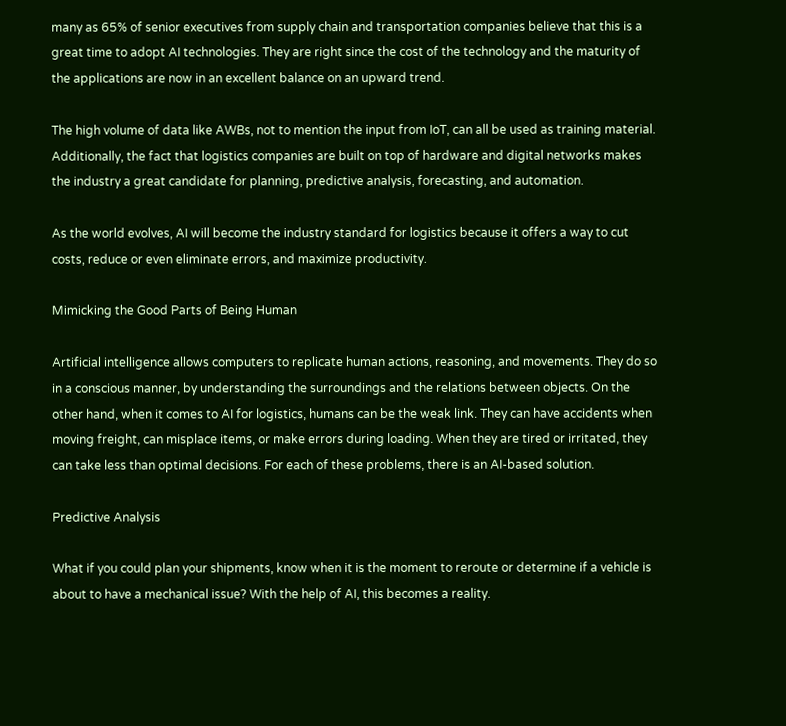many as 65% of senior executives from supply chain and transportation companies believe that this is a great time to adopt AI technologies. They are right since the cost of the technology and the maturity of the applications are now in an excellent balance on an upward trend.

The high volume of data like AWBs, not to mention the input from IoT, can all be used as training material. Additionally, the fact that logistics companies are built on top of hardware and digital networks makes the industry a great candidate for planning, predictive analysis, forecasting, and automation.

As the world evolves, AI will become the industry standard for logistics because it offers a way to cut costs, reduce or even eliminate errors, and maximize productivity.

Mimicking the Good Parts of Being Human

Artificial intelligence allows computers to replicate human actions, reasoning, and movements. They do so in a conscious manner, by understanding the surroundings and the relations between objects. On the other hand, when it comes to AI for logistics, humans can be the weak link. They can have accidents when moving freight, can misplace items, or make errors during loading. When they are tired or irritated, they can take less than optimal decisions. For each of these problems, there is an AI-based solution.

Predictive Analysis

What if you could plan your shipments, know when it is the moment to reroute or determine if a vehicle is about to have a mechanical issue? With the help of AI, this becomes a reality.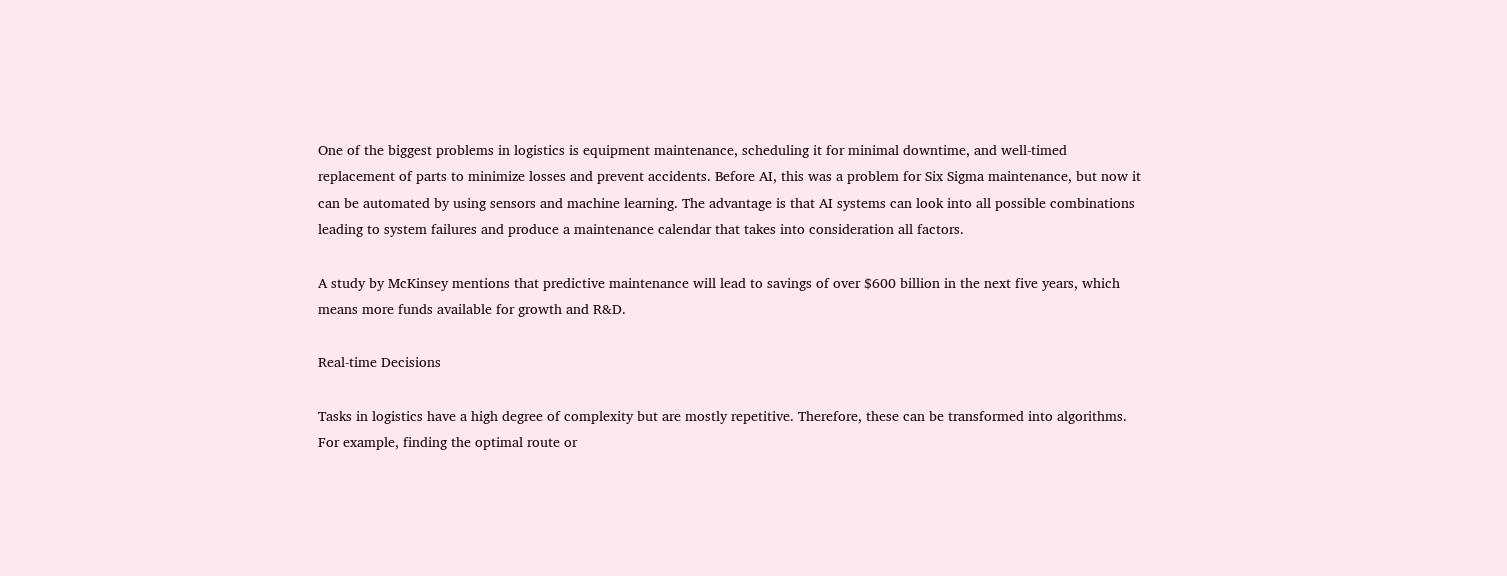One of the biggest problems in logistics is equipment maintenance, scheduling it for minimal downtime, and well-timed replacement of parts to minimize losses and prevent accidents. Before AI, this was a problem for Six Sigma maintenance, but now it can be automated by using sensors and machine learning. The advantage is that AI systems can look into all possible combinations leading to system failures and produce a maintenance calendar that takes into consideration all factors.

A study by McKinsey mentions that predictive maintenance will lead to savings of over $600 billion in the next five years, which means more funds available for growth and R&D.

Real-time Decisions

Tasks in logistics have a high degree of complexity but are mostly repetitive. Therefore, these can be transformed into algorithms. For example, finding the optimal route or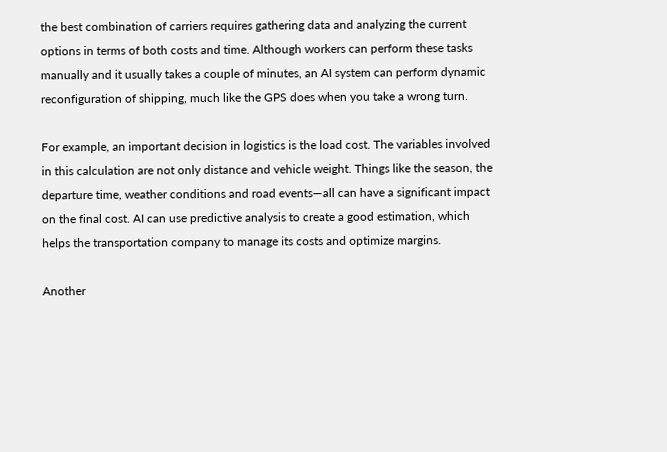the best combination of carriers requires gathering data and analyzing the current options in terms of both costs and time. Although workers can perform these tasks manually and it usually takes a couple of minutes, an AI system can perform dynamic reconfiguration of shipping, much like the GPS does when you take a wrong turn.

For example, an important decision in logistics is the load cost. The variables involved in this calculation are not only distance and vehicle weight. Things like the season, the departure time, weather conditions and road events—all can have a significant impact on the final cost. AI can use predictive analysis to create a good estimation, which helps the transportation company to manage its costs and optimize margins.

Another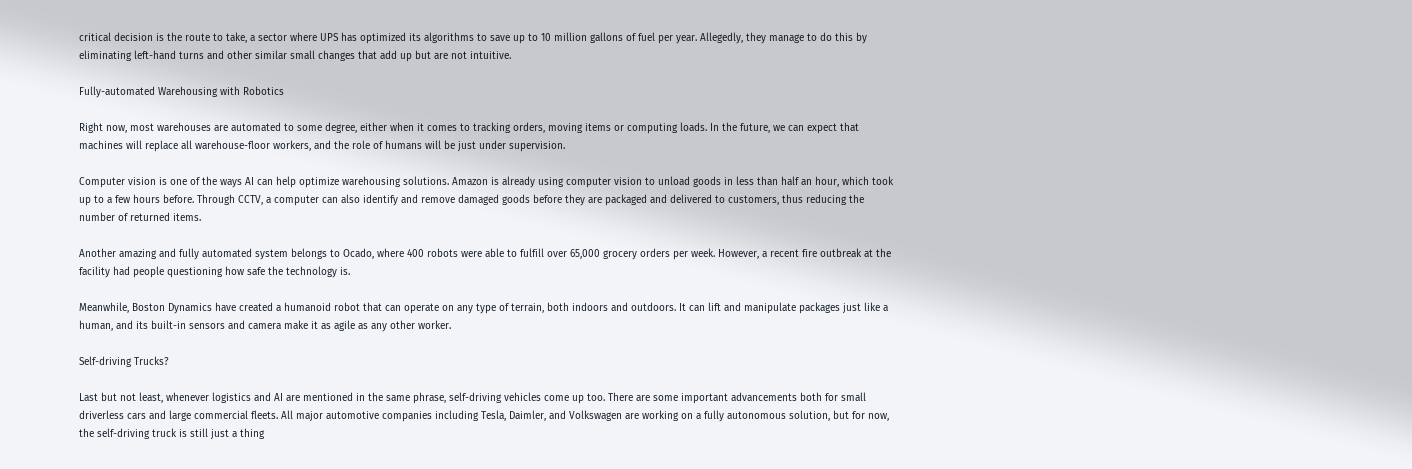critical decision is the route to take, a sector where UPS has optimized its algorithms to save up to 10 million gallons of fuel per year. Allegedly, they manage to do this by eliminating left-hand turns and other similar small changes that add up but are not intuitive.

Fully-automated Warehousing with Robotics

Right now, most warehouses are automated to some degree, either when it comes to tracking orders, moving items or computing loads. In the future, we can expect that machines will replace all warehouse-floor workers, and the role of humans will be just under supervision.

Computer vision is one of the ways AI can help optimize warehousing solutions. Amazon is already using computer vision to unload goods in less than half an hour, which took up to a few hours before. Through CCTV, a computer can also identify and remove damaged goods before they are packaged and delivered to customers, thus reducing the number of returned items.

Another amazing and fully automated system belongs to Ocado, where 400 robots were able to fulfill over 65,000 grocery orders per week. However, a recent fire outbreak at the facility had people questioning how safe the technology is.

Meanwhile, Boston Dynamics have created a humanoid robot that can operate on any type of terrain, both indoors and outdoors. It can lift and manipulate packages just like a human, and its built-in sensors and camera make it as agile as any other worker.

Self-driving Trucks?

Last but not least, whenever logistics and AI are mentioned in the same phrase, self-driving vehicles come up too. There are some important advancements both for small driverless cars and large commercial fleets. All major automotive companies including Tesla, Daimler, and Volkswagen are working on a fully autonomous solution, but for now, the self-driving truck is still just a thing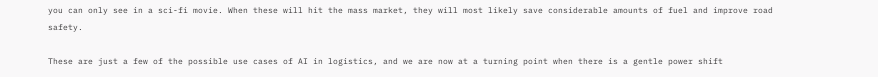you can only see in a sci-fi movie. When these will hit the mass market, they will most likely save considerable amounts of fuel and improve road safety.

These are just a few of the possible use cases of AI in logistics, and we are now at a turning point when there is a gentle power shift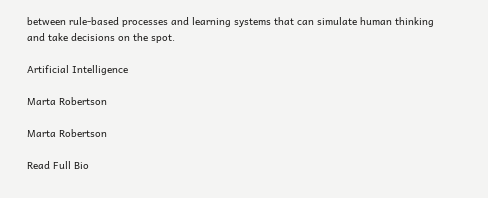between rule-based processes and learning systems that can simulate human thinking and take decisions on the spot.

Artificial Intelligence

Marta Robertson

Marta Robertson

Read Full Bio